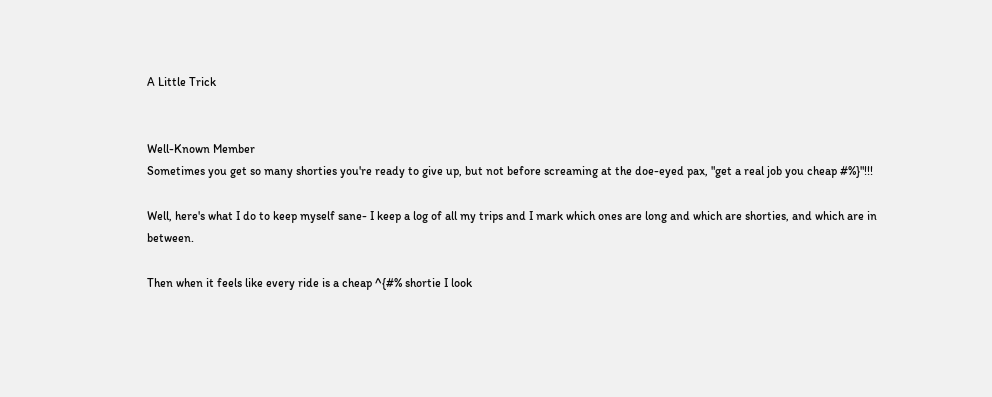A Little Trick


Well-Known Member
Sometimes you get so many shorties you're ready to give up, but not before screaming at the doe-eyed pax, "get a real job you cheap #%}"!!!

Well, here's what I do to keep myself sane- I keep a log of all my trips and I mark which ones are long and which are shorties, and which are in between.

Then when it feels like every ride is a cheap ^{#% shortie I look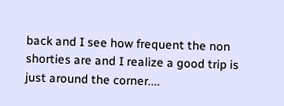back and I see how frequent the non shorties are and I realize a good trip is just around the corner....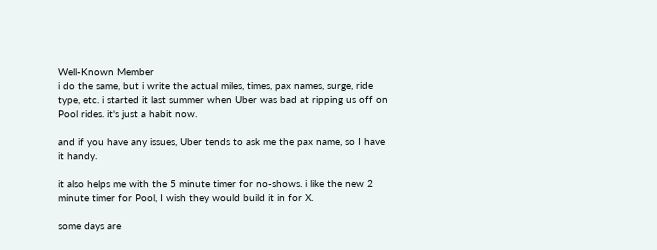Well-Known Member
i do the same, but i write the actual miles, times, pax names, surge, ride type, etc. i started it last summer when Uber was bad at ripping us off on Pool rides. it's just a habit now.

and if you have any issues, Uber tends to ask me the pax name, so I have it handy.

it also helps me with the 5 minute timer for no-shows. i like the new 2 minute timer for Pool, I wish they would build it in for X.

some days are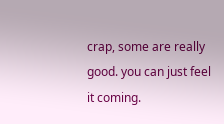crap, some are really good. you can just feel it coming.